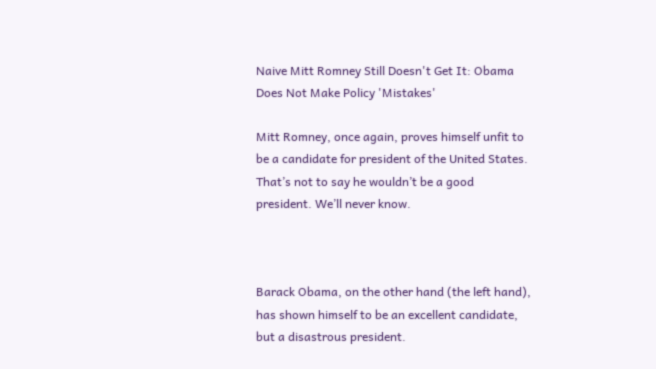Naive Mitt Romney Still Doesn't Get It: Obama Does Not Make Policy 'Mistakes'

Mitt Romney, once again, proves himself unfit to be a candidate for president of the United States. That’s not to say he wouldn’t be a good president. We’ll never know.



Barack Obama, on the other hand (the left hand), has shown himself to be an excellent candidate, but a disastrous president.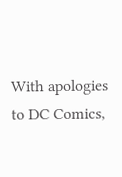With apologies to DC Comics,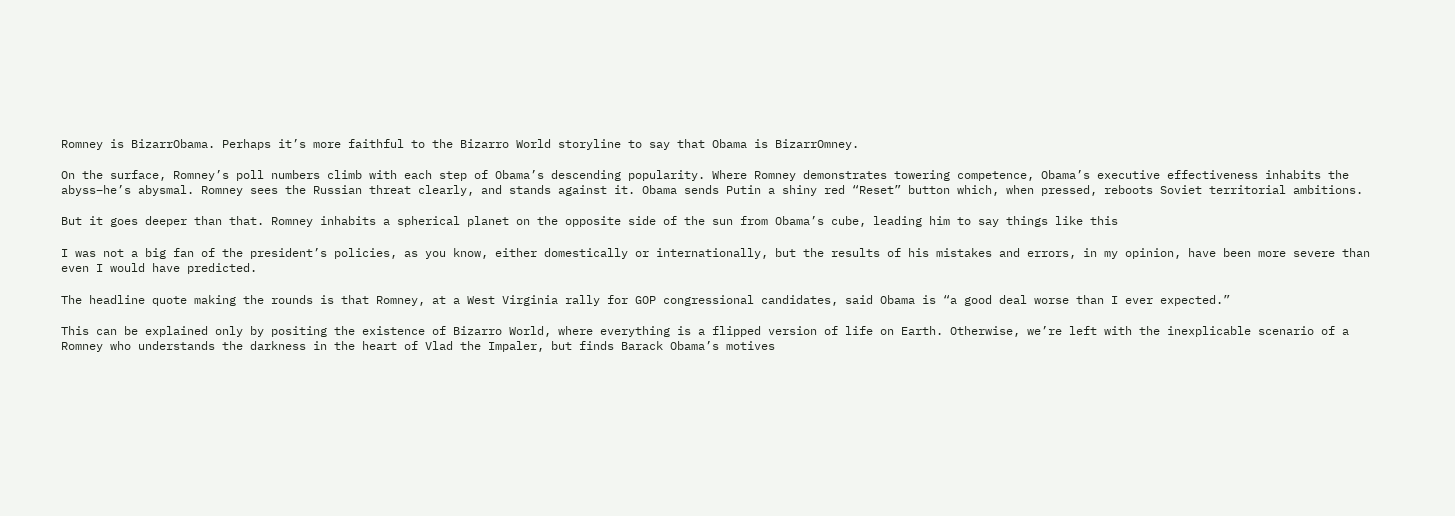Romney is BizarrObama. Perhaps it’s more faithful to the Bizarro World storyline to say that Obama is BizarrOmney.

On the surface, Romney’s poll numbers climb with each step of Obama’s descending popularity. Where Romney demonstrates towering competence, Obama’s executive effectiveness inhabits the abyss–he’s abysmal. Romney sees the Russian threat clearly, and stands against it. Obama sends Putin a shiny red “Reset” button which, when pressed, reboots Soviet territorial ambitions.

But it goes deeper than that. Romney inhabits a spherical planet on the opposite side of the sun from Obama’s cube, leading him to say things like this

I was not a big fan of the president’s policies, as you know, either domestically or internationally, but the results of his mistakes and errors, in my opinion, have been more severe than even I would have predicted.

The headline quote making the rounds is that Romney, at a West Virginia rally for GOP congressional candidates, said Obama is “a good deal worse than I ever expected.”

This can be explained only by positing the existence of Bizarro World, where everything is a flipped version of life on Earth. Otherwise, we’re left with the inexplicable scenario of a Romney who understands the darkness in the heart of Vlad the Impaler, but finds Barack Obama’s motives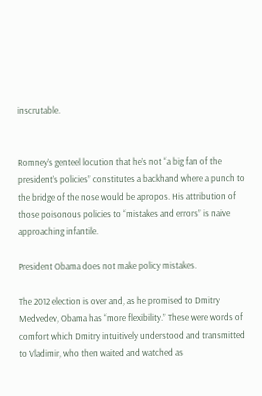inscrutable.


Romney’s genteel locution that he’s not “a big fan of the president’s policies” constitutes a backhand where a punch to the bridge of the nose would be apropos. His attribution of those poisonous policies to “mistakes and errors” is naive approaching infantile.

President Obama does not make policy mistakes.

The 2012 election is over and, as he promised to Dmitry Medvedev, Obama has “more flexibility.” These were words of comfort which Dmitry intuitively understood and transmitted to Vladimir, who then waited and watched as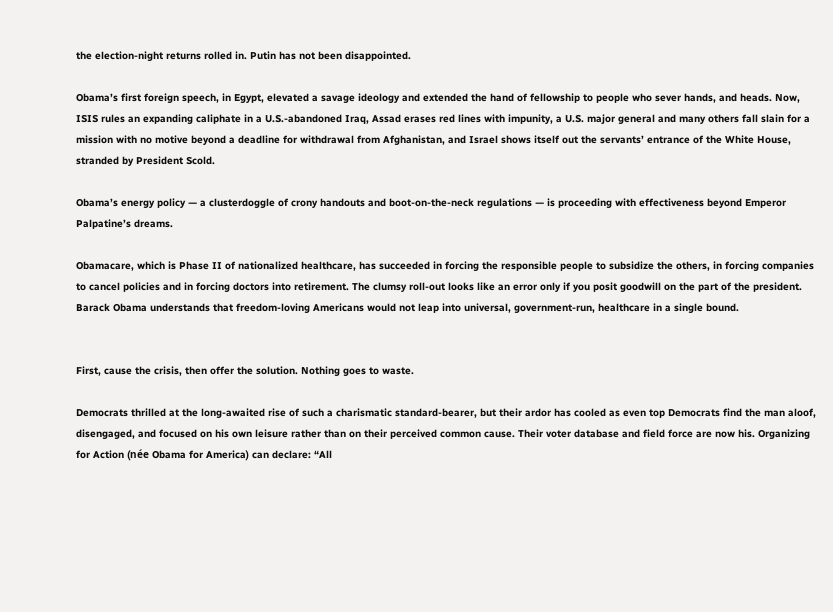the election-night returns rolled in. Putin has not been disappointed.

Obama’s first foreign speech, in Egypt, elevated a savage ideology and extended the hand of fellowship to people who sever hands, and heads. Now, ISIS rules an expanding caliphate in a U.S.-abandoned Iraq, Assad erases red lines with impunity, a U.S. major general and many others fall slain for a mission with no motive beyond a deadline for withdrawal from Afghanistan, and Israel shows itself out the servants’ entrance of the White House, stranded by President Scold.

Obama’s energy policy — a clusterdoggle of crony handouts and boot-on-the-neck regulations — is proceeding with effectiveness beyond Emperor Palpatine’s dreams.

Obamacare, which is Phase II of nationalized healthcare, has succeeded in forcing the responsible people to subsidize the others, in forcing companies to cancel policies and in forcing doctors into retirement. The clumsy roll-out looks like an error only if you posit goodwill on the part of the president. Barack Obama understands that freedom-loving Americans would not leap into universal, government-run, healthcare in a single bound.


First, cause the crisis, then offer the solution. Nothing goes to waste.

Democrats thrilled at the long-awaited rise of such a charismatic standard-bearer, but their ardor has cooled as even top Democrats find the man aloof, disengaged, and focused on his own leisure rather than on their perceived common cause. Their voter database and field force are now his. Organizing for Action (née Obama for America) can declare: “All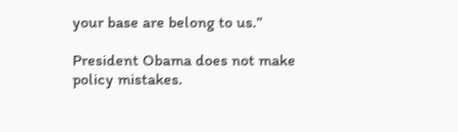your base are belong to us.”

President Obama does not make policy mistakes.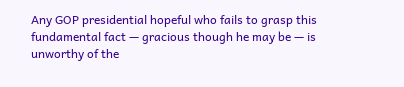Any GOP presidential hopeful who fails to grasp this fundamental fact — gracious though he may be — is unworthy of the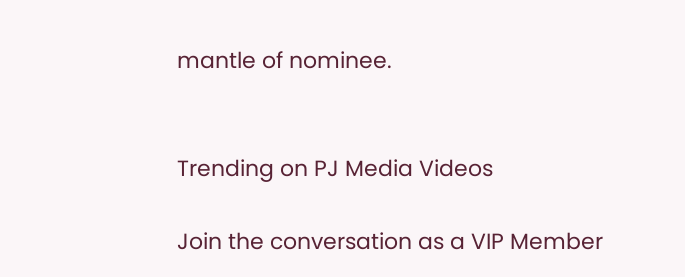mantle of nominee.


Trending on PJ Media Videos

Join the conversation as a VIP Member